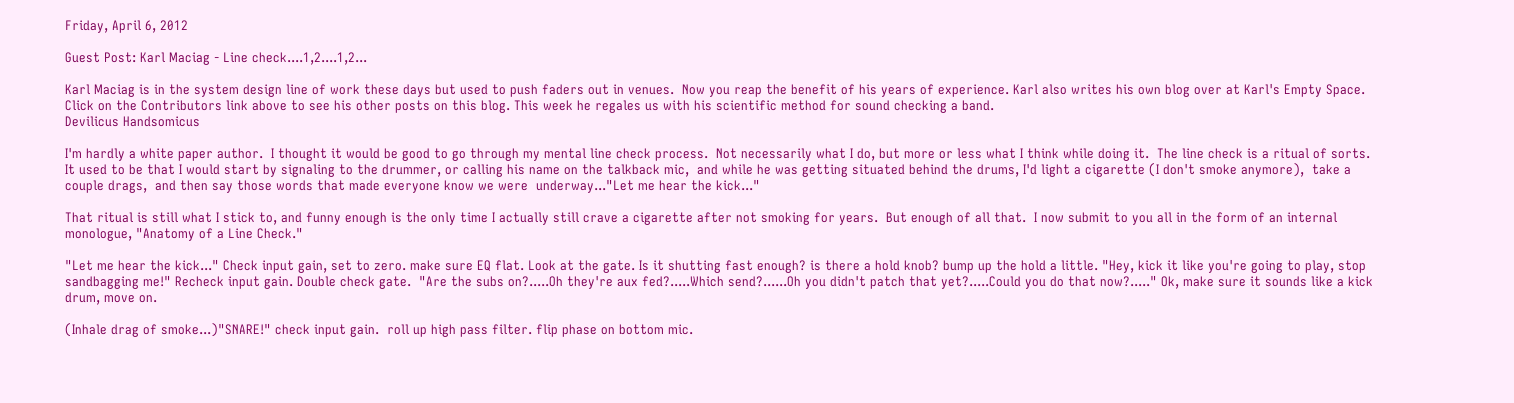Friday, April 6, 2012

Guest Post: Karl Maciag - Line check....1,2....1,2...

Karl Maciag is in the system design line of work these days but used to push faders out in venues.  Now you reap the benefit of his years of experience. Karl also writes his own blog over at Karl's Empty Space. Click on the Contributors link above to see his other posts on this blog. This week he regales us with his scientific method for sound checking a band.
Devilicus Handsomicus

I'm hardly a white paper author.  I thought it would be good to go through my mental line check process.  Not necessarily what I do, but more or less what I think while doing it.  The line check is a ritual of sorts.  It used to be that I would start by signaling to the drummer, or calling his name on the talkback mic,  and while he was getting situated behind the drums, I'd light a cigarette (I don't smoke anymore),  take a couple drags,  and then say those words that made everyone know we were  underway..."Let me hear the kick..."

That ritual is still what I stick to, and funny enough is the only time I actually still crave a cigarette after not smoking for years.  But enough of all that.  I now submit to you all in the form of an internal monologue, "Anatomy of a Line Check."

"Let me hear the kick..." Check input gain, set to zero. make sure EQ flat. Look at the gate. Is it shutting fast enough? is there a hold knob? bump up the hold a little. "Hey, kick it like you're going to play, stop sandbagging me!" Recheck input gain. Double check gate.  "Are the subs on?.....Oh they're aux fed?.....Which send?......Oh you didn't patch that yet?.....Could you do that now?....." Ok, make sure it sounds like a kick drum, move on.

(Inhale drag of smoke...)"SNARE!" check input gain.  roll up high pass filter. flip phase on bottom mic.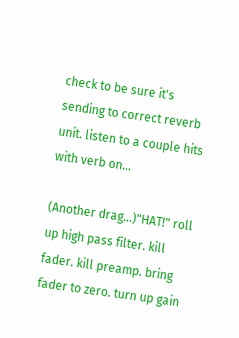check to be sure it's sending to correct reverb unit. listen to a couple hits with verb on...

(Another drag...)"HAT!" roll up high pass filter. kill fader. kill preamp. bring fader to zero. turn up gain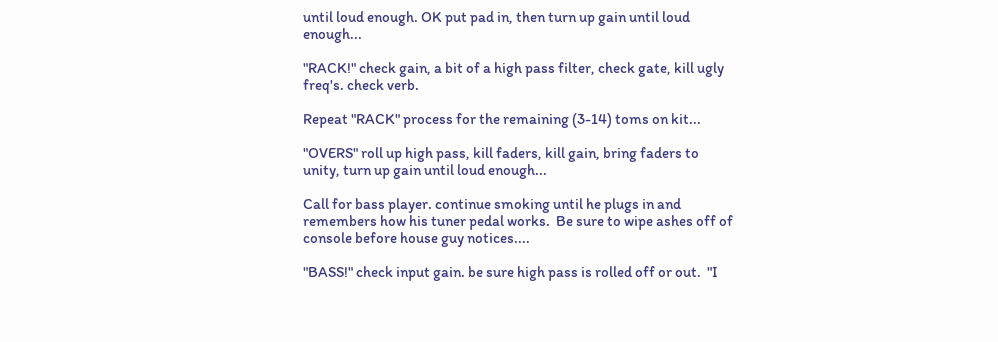until loud enough. OK put pad in, then turn up gain until loud enough...

"RACK!" check gain, a bit of a high pass filter, check gate, kill ugly freq's. check verb.

Repeat "RACK" process for the remaining (3-14) toms on kit...

"OVERS" roll up high pass, kill faders, kill gain, bring faders to unity, turn up gain until loud enough...

Call for bass player. continue smoking until he plugs in and remembers how his tuner pedal works.  Be sure to wipe ashes off of console before house guy notices....

"BASS!" check input gain. be sure high pass is rolled off or out.  "I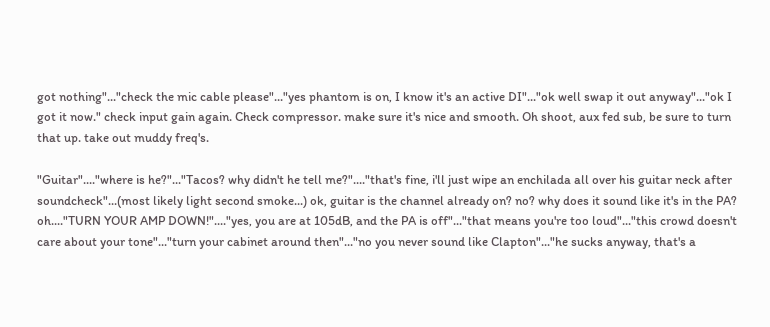got nothing"..."check the mic cable please"..."yes phantom is on, I know it's an active DI"..."ok well swap it out anyway"..."ok I got it now." check input gain again. Check compressor. make sure it's nice and smooth. Oh shoot, aux fed sub, be sure to turn that up. take out muddy freq's.

"Guitar"...."where is he?"..."Tacos? why didn't he tell me?"...."that's fine, i'll just wipe an enchilada all over his guitar neck after soundcheck"...(most likely light second smoke...) ok, guitar is the channel already on? no? why does it sound like it's in the PA? oh...."TURN YOUR AMP DOWN!"...."yes, you are at 105dB, and the PA is off"..."that means you're too loud"..."this crowd doesn't care about your tone"..."turn your cabinet around then"..."no you never sound like Clapton"..."he sucks anyway, that's a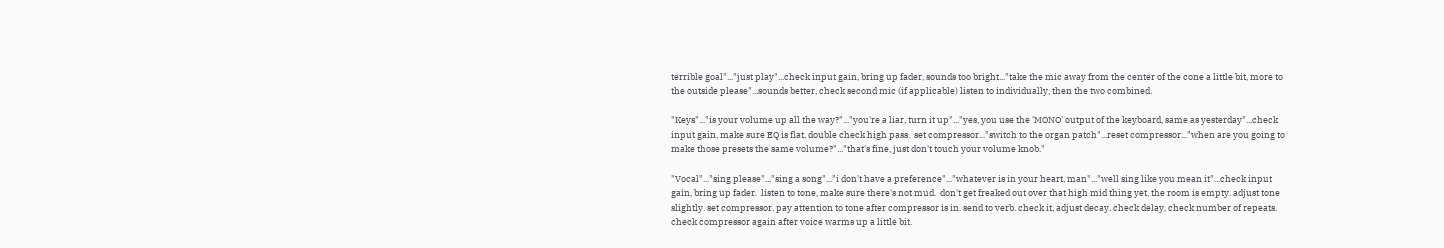terrible goal"..."just play"...check input gain, bring up fader, sounds too bright..."take the mic away from the center of the cone a little bit, more to the outside please"...sounds better, check second mic (if applicable) listen to individually, then the two combined.

"Keys"..."is your volume up all the way?"..."you're a liar, turn it up"..."yes, you use the 'MONO' output of the keyboard, same as yesterday"...check input gain, make sure EQ is flat, double check high pass.  set compressor..."switch to the organ patch"...reset compressor..."when are you going to make those presets the same volume?"..."that's fine, just don't touch your volume knob."

"Vocal"..."sing please"..."sing a song"..."i don't have a preference"..."whatever is in your heart, man"..."well sing like you mean it"...check input gain, bring up fader.  listen to tone, make sure there's not mud.  don't get freaked out over that high mid thing yet, the room is empty. adjust tone slightly. set compressor. pay attention to tone after compressor is in. send to verb. check it, adjust decay. check delay, check number of repeats. check compressor again after voice warms up a little bit.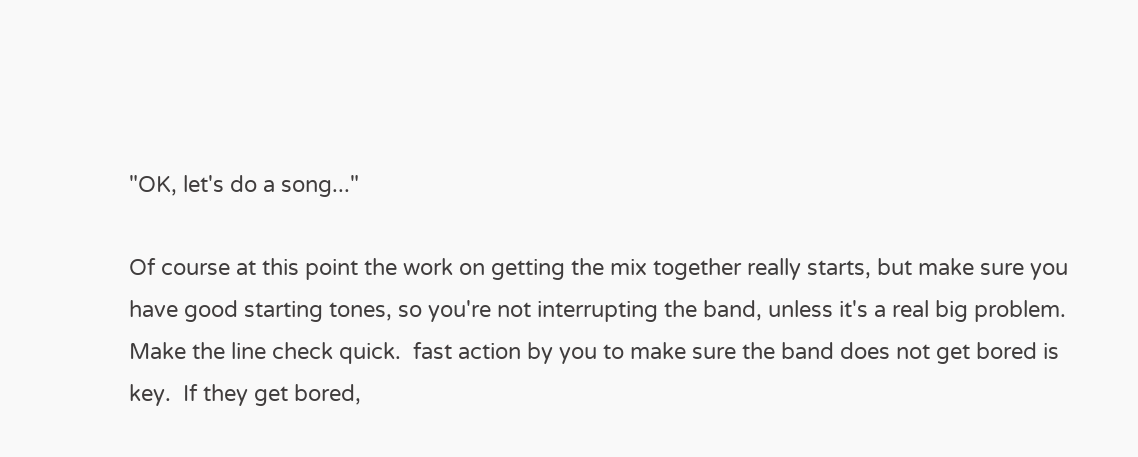"OK, let's do a song..."

Of course at this point the work on getting the mix together really starts, but make sure you have good starting tones, so you're not interrupting the band, unless it's a real big problem.  Make the line check quick.  fast action by you to make sure the band does not get bored is key.  If they get bored,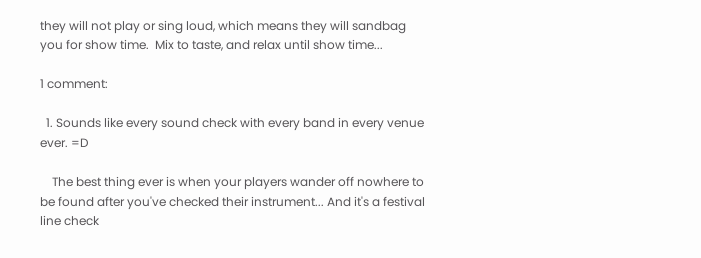they will not play or sing loud, which means they will sandbag you for show time.  Mix to taste, and relax until show time...

1 comment:

  1. Sounds like every sound check with every band in every venue ever. =D

    The best thing ever is when your players wander off nowhere to be found after you've checked their instrument... And it's a festival line check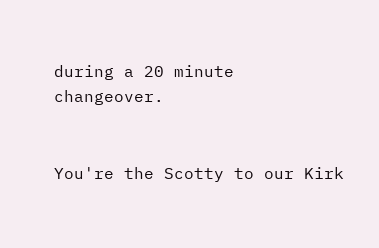during a 20 minute changeover.


You're the Scotty to our Kirk